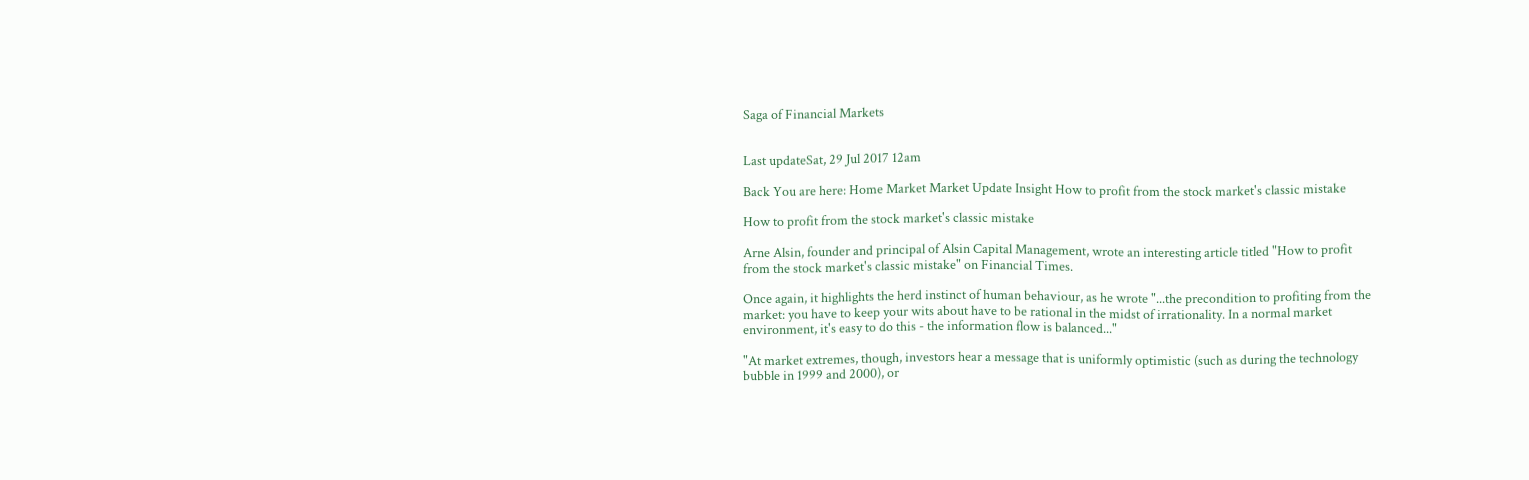Saga of Financial Markets


Last updateSat, 29 Jul 2017 12am

Back You are here: Home Market Market Update Insight How to profit from the stock market's classic mistake

How to profit from the stock market's classic mistake

Arne Alsin, founder and principal of Alsin Capital Management, wrote an interesting article titled "How to profit from the stock market's classic mistake" on Financial Times.

Once again, it highlights the herd instinct of human behaviour, as he wrote "...the precondition to profiting from the market: you have to keep your wits about have to be rational in the midst of irrationality. In a normal market environment, it's easy to do this - the information flow is balanced..."

"At market extremes, though, investors hear a message that is uniformly optimistic (such as during the technology bubble in 1999 and 2000), or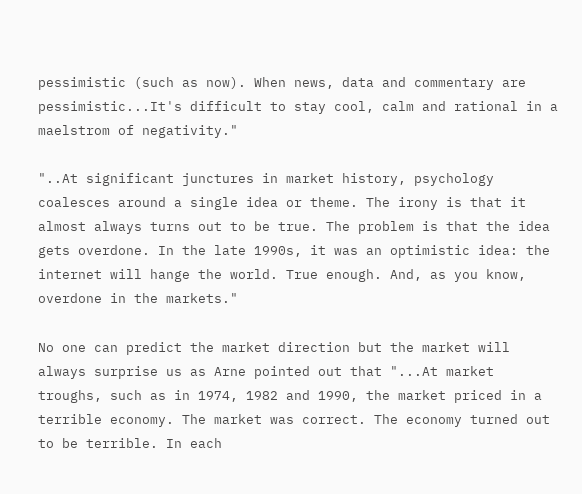pessimistic (such as now). When news, data and commentary are pessimistic...It's difficult to stay cool, calm and rational in a maelstrom of negativity."

"..At significant junctures in market history, psychology coalesces around a single idea or theme. The irony is that it almost always turns out to be true. The problem is that the idea gets overdone. In the late 1990s, it was an optimistic idea: the internet will hange the world. True enough. And, as you know, overdone in the markets."

No one can predict the market direction but the market will always surprise us as Arne pointed out that "...At market troughs, such as in 1974, 1982 and 1990, the market priced in a terrible economy. The market was correct. The economy turned out to be terrible. In each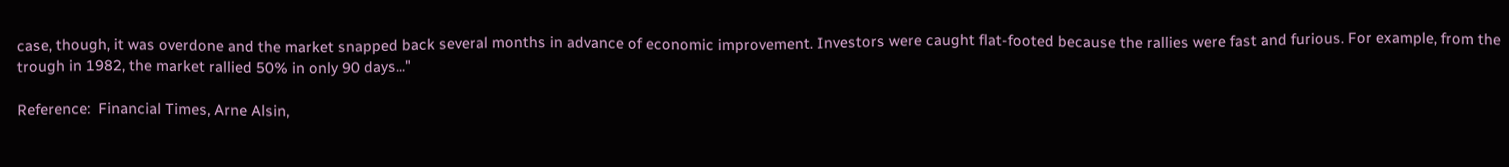case, though, it was overdone and the market snapped back several months in advance of economic improvement. Investors were caught flat-footed because the rallies were fast and furious. For example, from the trough in 1982, the market rallied 50% in only 90 days..."

Reference:  Financial Times, Arne Alsin,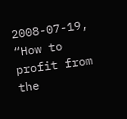2008-07-19, “How to profit from the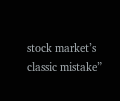stock market’s classic mistake”